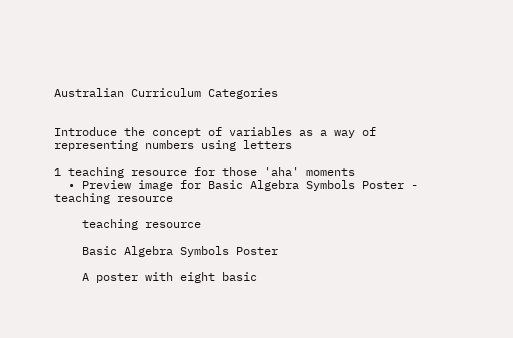Australian Curriculum Categories


Introduce the concept of variables as a way of representing numbers using letters

1 teaching resource for those 'aha' moments
  • Preview image for Basic Algebra Symbols Poster - teaching resource

    teaching resource

    Basic Algebra Symbols Poster

    A poster with eight basic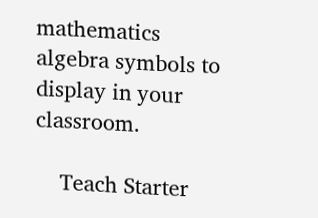mathematics algebra symbols to display in your classroom.

    Teach Starter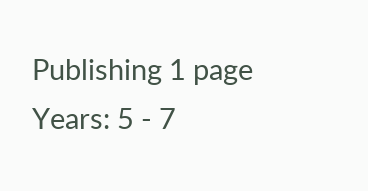Publishing 1 page Years: 5 - 7